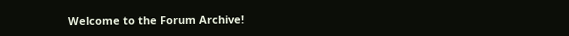Welcome to the Forum Archive!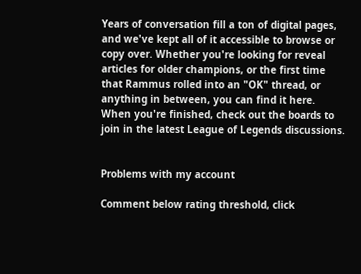Years of conversation fill a ton of digital pages, and we've kept all of it accessible to browse or copy over. Whether you're looking for reveal articles for older champions, or the first time that Rammus rolled into an "OK" thread, or anything in between, you can find it here. When you're finished, check out the boards to join in the latest League of Legends discussions.


Problems with my account

Comment below rating threshold, click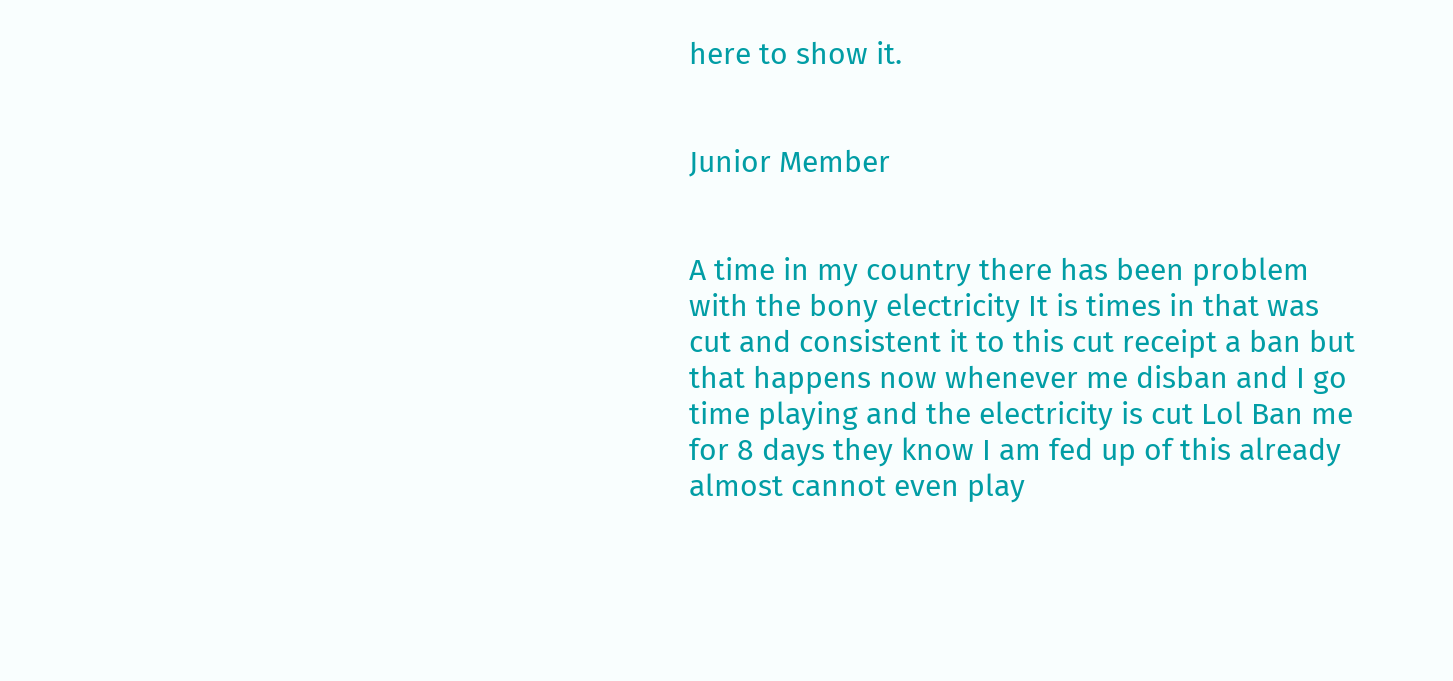here to show it.


Junior Member


A time in my country there has been problem with the bony electricity It is times in that was cut and consistent it to this cut receipt a ban but that happens now whenever me disban and I go time playing and the electricity is cut Lol Ban me for 8 days they know I am fed up of this already almost cannot even play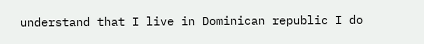understand that I live in Dominican republic I do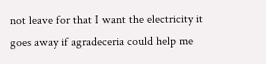not leave for that I want the electricity it goes away if agradeceria could help me